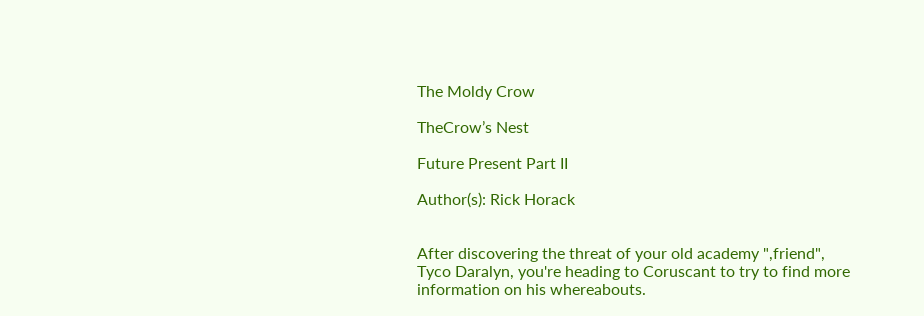The Moldy Crow

TheCrow’s Nest

Future Present Part II

Author(s): Rick Horack


After discovering the threat of your old academy ",friend", Tyco Daralyn, you're heading to Coruscant to try to find more information on his whereabouts.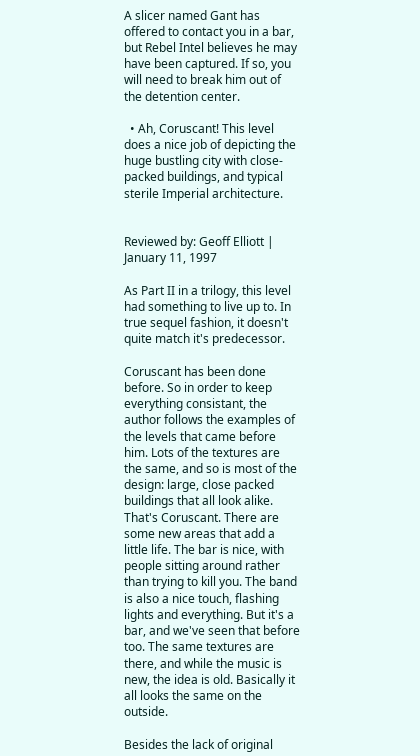A slicer named Gant has offered to contact you in a bar, but Rebel Intel believes he may have been captured. If so, you will need to break him out of the detention center.

  • Ah, Coruscant! This level does a nice job of depicting the huge bustling city with close-packed buildings, and typical sterile Imperial architecture.


Reviewed by: Geoff Elliott | January 11, 1997

As Part II in a trilogy, this level had something to live up to. In true sequel fashion, it doesn't quite match it's predecessor.

Coruscant has been done before. So in order to keep everything consistant, the author follows the examples of the levels that came before him. Lots of the textures are the same, and so is most of the design: large, close packed buildings that all look alike. That's Coruscant. There are some new areas that add a little life. The bar is nice, with people sitting around rather than trying to kill you. The band is also a nice touch, flashing lights and everything. But it's a bar, and we've seen that before too. The same textures are there, and while the music is new, the idea is old. Basically it all looks the same on the outside.

Besides the lack of original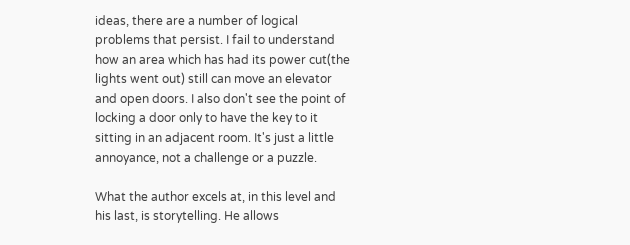ideas, there are a number of logical problems that persist. I fail to understand how an area which has had its power cut(the lights went out) still can move an elevator and open doors. I also don't see the point of locking a door only to have the key to it sitting in an adjacent room. It's just a little annoyance, not a challenge or a puzzle.

What the author excels at, in this level and his last, is storytelling. He allows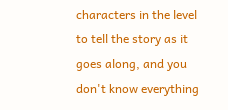characters in the level to tell the story as it goes along, and you don't know everything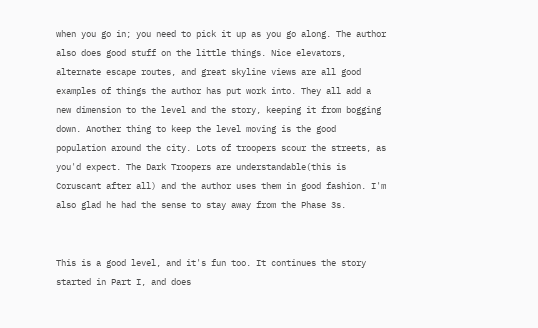when you go in; you need to pick it up as you go along. The author also does good stuff on the little things. Nice elevators, alternate escape routes, and great skyline views are all good examples of things the author has put work into. They all add a new dimension to the level and the story, keeping it from bogging down. Another thing to keep the level moving is the good population around the city. Lots of troopers scour the streets, as you'd expect. The Dark Troopers are understandable(this is Coruscant after all) and the author uses them in good fashion. I'm also glad he had the sense to stay away from the Phase 3s.


This is a good level, and it's fun too. It continues the story started in Part I, and does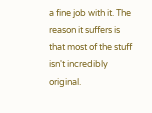a fine job with it. The reason it suffers is that most of the stuff isn't incredibly original.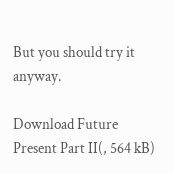But you should try it anyway.

Download Future Present Part II(, 564 kB)